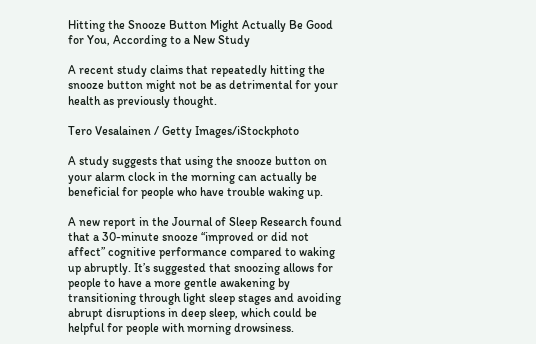Hitting the Snooze Button Might Actually Be Good for You, According to a New Study

A recent study claims that repeatedly hitting the snooze button might not be as detrimental for your health as previously thought.

Tero Vesalainen / Getty Images/iStockphoto

A study suggests that using the snooze button on your alarm clock in the morning can actually be beneficial for people who have trouble waking up.

A new report in the Journal of Sleep Research found that a 30-minute snooze “improved or did not affect” cognitive performance compared to waking up abruptly. It’s suggested that snoozing allows for people to have a more gentle awakening by transitioning through light sleep stages and avoiding abrupt disruptions in deep sleep, which could be helpful for people with morning drowsiness.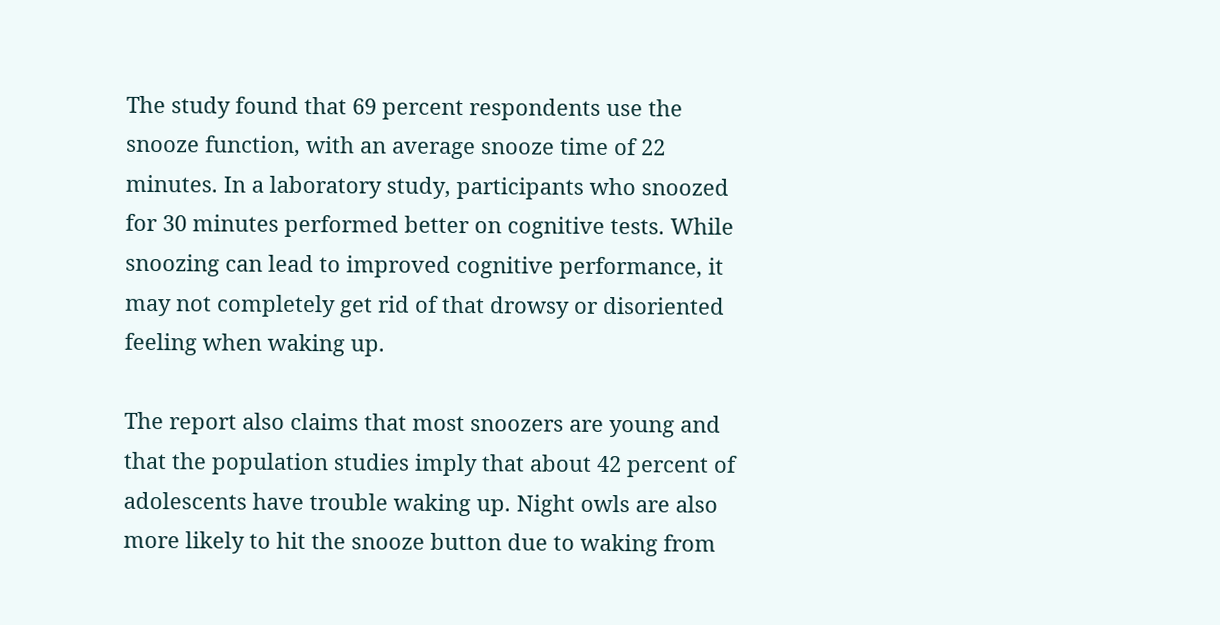The study found that 69 percent respondents use the snooze function, with an average snooze time of 22 minutes. In a laboratory study, participants who snoozed for 30 minutes performed better on cognitive tests. While snoozing can lead to improved cognitive performance, it may not completely get rid of that drowsy or disoriented feeling when waking up.

The report also claims that most snoozers are young and that the population studies imply that about 42 percent of adolescents have trouble waking up. Night owls are also more likely to hit the snooze button due to waking from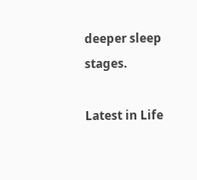deeper sleep stages.

Latest in Life